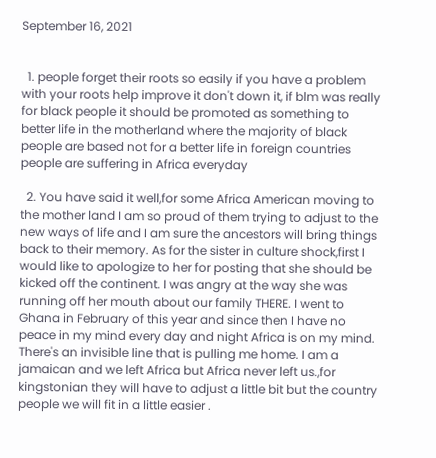September 16, 2021


  1. people forget their roots so easily if you have a problem with your roots help improve it don't down it, if blm was really for black people it should be promoted as something to better life in the motherland where the majority of black people are based not for a better life in foreign countries people are suffering in Africa everyday

  2. You have said it well,for some Africa American moving to the mother land I am so proud of them trying to adjust to the new ways of life and I am sure the ancestors will bring things back to their memory. As for the sister in culture shock,first I would like to apologize to her for posting that she should be kicked off the continent. I was angry at the way she was running off her mouth about our family THERE. I went to Ghana in February of this year and since then I have no peace in my mind every day and night Africa is on my mind. There's an invisible line that is pulling me home. I am a jamaican and we left Africa but Africa never left us.,for kingstonian they will have to adjust a little bit but the country people we will fit in a little easier .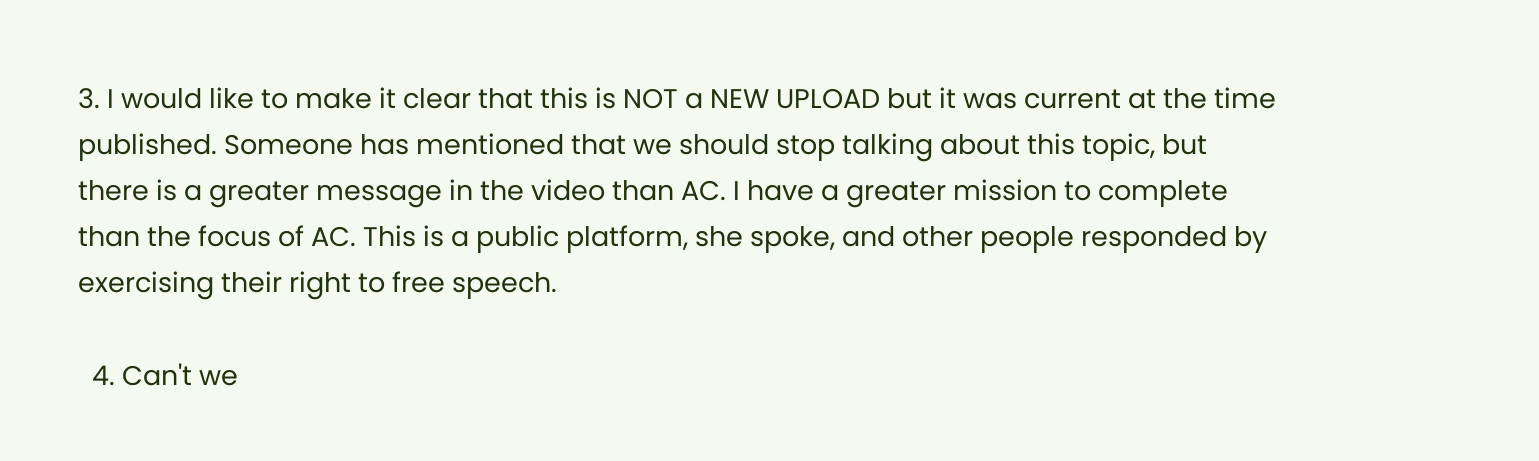3. I would like to make it clear that this is NOT a NEW UPLOAD but it was current at the time published. Someone has mentioned that we should stop talking about this topic, but there is a greater message in the video than AC. I have a greater mission to complete than the focus of AC. This is a public platform, she spoke, and other people responded by exercising their right to free speech.

  4. Can't we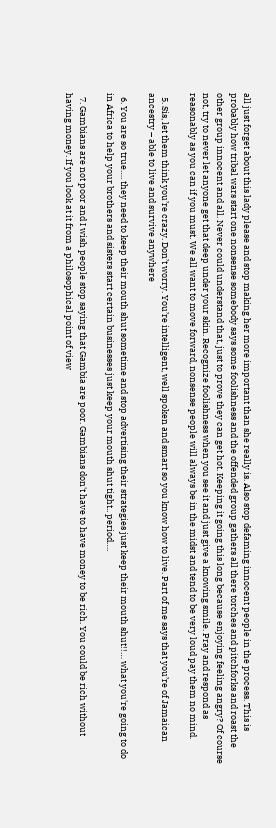all just forget about this lady please and stop making her more important than she really is. Also stop defaming innocent people in the process. This is probably how tribal wars start one nonsense somebody says some foolishness and the offended group gathers all there torches and pitchforks and roast the other group innocent and all. Never could understand that, just to prove they can get hot. Keeping it going this long because enjoying feeling angry? Of course not, try to never let anyone get that deep under your skin. Recognize foolishness when you see it and just give a knowing smile. Pray and respond as reasonably as you can if you must. We all want to move forward, nonsense people will always be in the midst and tend to be very loud pay them no mind.

  5. Sis, let them think you’re crazy. Don’t worry. You’re intelligent, well spoken and smart so you know how to live. Part of me says that you’re of Jamaican ancestry – able to live and survive anywhere

  6. You are so true…. they need to keep their mouth shut sometime and stop advertising their strategies just keep their mouth shut!!… what you're going to do in Africa to help your brothers and sisters start certain businesses just keep your mouth shut tight.. period….

  7. Gambians are not poor and I wish people stop saying that Gambia are poor. Gambians don't have to have money to be rich. You could be rich without having money. If you look at it from a philosophical point of view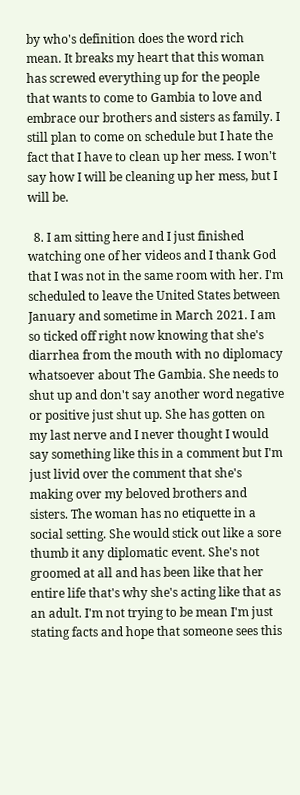by who's definition does the word rich mean. It breaks my heart that this woman has screwed everything up for the people that wants to come to Gambia to love and embrace our brothers and sisters as family. I still plan to come on schedule but I hate the fact that I have to clean up her mess. I won't say how I will be cleaning up her mess, but I will be.

  8. I am sitting here and I just finished watching one of her videos and I thank God that I was not in the same room with her. I'm scheduled to leave the United States between January and sometime in March 2021. I am so ticked off right now knowing that she's diarrhea from the mouth with no diplomacy whatsoever about The Gambia. She needs to shut up and don't say another word negative or positive just shut up. She has gotten on my last nerve and I never thought I would say something like this in a comment but I'm just livid over the comment that she's making over my beloved brothers and sisters. The woman has no etiquette in a social setting. She would stick out like a sore thumb it any diplomatic event. She's not groomed at all and has been like that her entire life that's why she's acting like that as an adult. I'm not trying to be mean I'm just stating facts and hope that someone sees this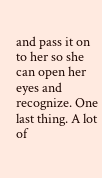and pass it on to her so she can open her eyes and recognize. One last thing. A lot of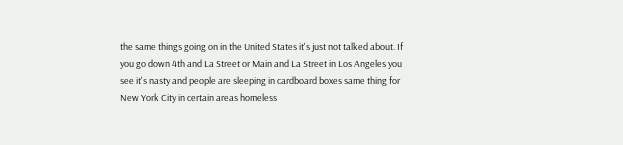the same things going on in the United States it's just not talked about. If you go down 4th and La Street or Main and La Street in Los Angeles you see it's nasty and people are sleeping in cardboard boxes same thing for New York City in certain areas homeless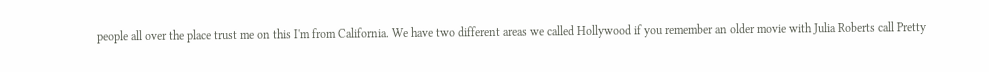people all over the place trust me on this I'm from California. We have two different areas we called Hollywood if you remember an older movie with Julia Roberts call Pretty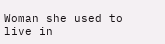Woman she used to live in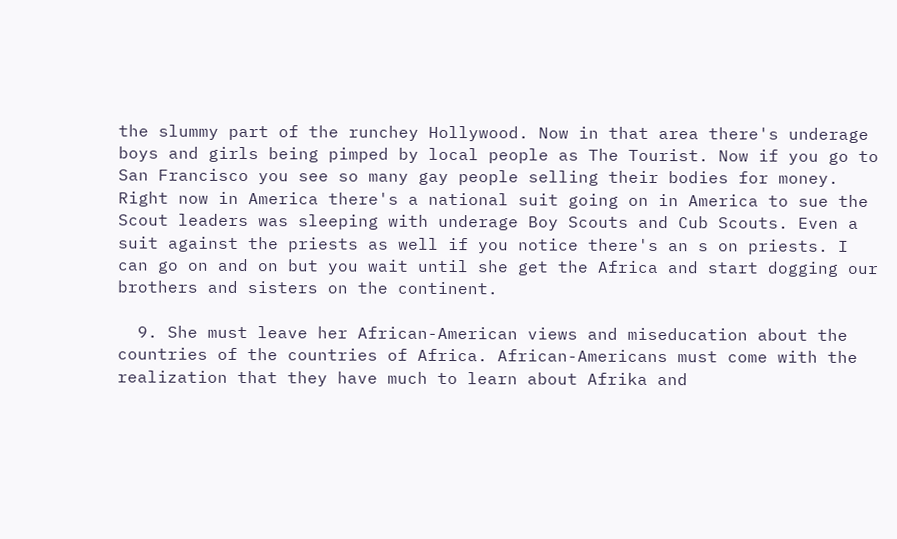the slummy part of the runchey Hollywood. Now in that area there's underage boys and girls being pimped by local people as The Tourist. Now if you go to San Francisco you see so many gay people selling their bodies for money. Right now in America there's a national suit going on in America to sue the Scout leaders was sleeping with underage Boy Scouts and Cub Scouts. Even a suit against the priests as well if you notice there's an s on priests. I can go on and on but you wait until she get the Africa and start dogging our brothers and sisters on the continent.

  9. She must leave her African-American views and miseducation about the countries of the countries of Africa. African-Americans must come with the realization that they have much to learn about Afrika and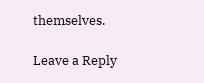themselves.

Leave a Reply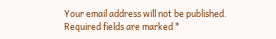Your email address will not be published. Required fields are marked *